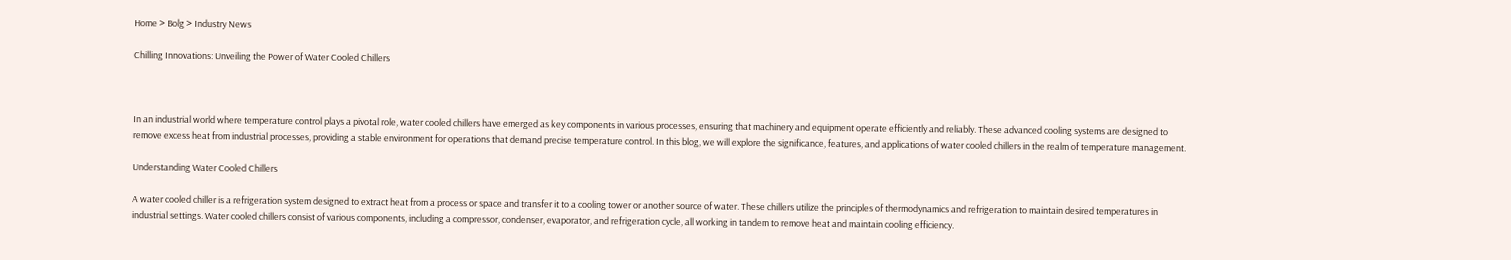Home > Bolg > Industry News

Chilling Innovations: Unveiling the Power of Water Cooled Chillers



In an industrial world where temperature control plays a pivotal role, water cooled chillers have emerged as key components in various processes, ensuring that machinery and equipment operate efficiently and reliably. These advanced cooling systems are designed to remove excess heat from industrial processes, providing a stable environment for operations that demand precise temperature control. In this blog, we will explore the significance, features, and applications of water cooled chillers in the realm of temperature management.

Understanding Water Cooled Chillers

A water cooled chiller is a refrigeration system designed to extract heat from a process or space and transfer it to a cooling tower or another source of water. These chillers utilize the principles of thermodynamics and refrigeration to maintain desired temperatures in industrial settings. Water cooled chillers consist of various components, including a compressor, condenser, evaporator, and refrigeration cycle, all working in tandem to remove heat and maintain cooling efficiency.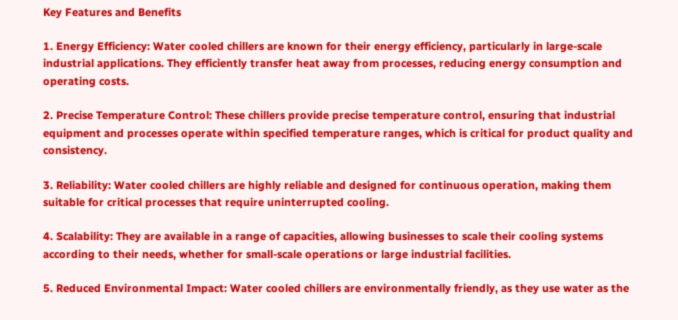Key Features and Benefits

1. Energy Efficiency: Water cooled chillers are known for their energy efficiency, particularly in large-scale industrial applications. They efficiently transfer heat away from processes, reducing energy consumption and operating costs.

2. Precise Temperature Control: These chillers provide precise temperature control, ensuring that industrial equipment and processes operate within specified temperature ranges, which is critical for product quality and consistency.

3. Reliability: Water cooled chillers are highly reliable and designed for continuous operation, making them suitable for critical processes that require uninterrupted cooling.

4. Scalability: They are available in a range of capacities, allowing businesses to scale their cooling systems according to their needs, whether for small-scale operations or large industrial facilities.

5. Reduced Environmental Impact: Water cooled chillers are environmentally friendly, as they use water as the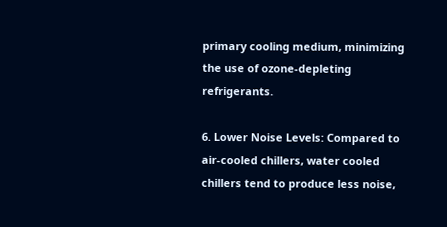primary cooling medium, minimizing the use of ozone-depleting refrigerants.

6. Lower Noise Levels: Compared to air-cooled chillers, water cooled chillers tend to produce less noise,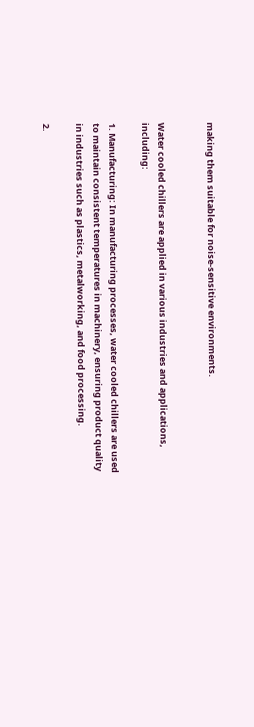making them suitable for noise-sensitive environments.


Water cooled chillers are applied in various industries and applications, including:

1. Manufacturing: In manufacturing processes, water cooled chillers are used to maintain consistent temperatures in machinery, ensuring product quality in industries such as plastics, metalworking, and food processing.

2.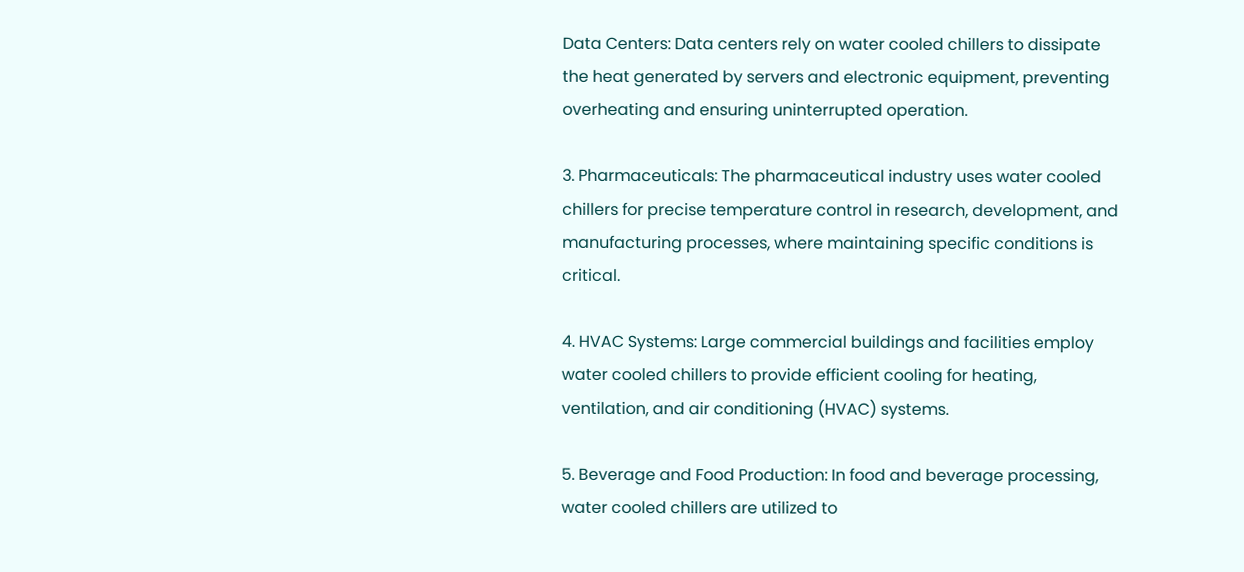Data Centers: Data centers rely on water cooled chillers to dissipate the heat generated by servers and electronic equipment, preventing overheating and ensuring uninterrupted operation.

3. Pharmaceuticals: The pharmaceutical industry uses water cooled chillers for precise temperature control in research, development, and manufacturing processes, where maintaining specific conditions is critical.

4. HVAC Systems: Large commercial buildings and facilities employ water cooled chillers to provide efficient cooling for heating, ventilation, and air conditioning (HVAC) systems.

5. Beverage and Food Production: In food and beverage processing, water cooled chillers are utilized to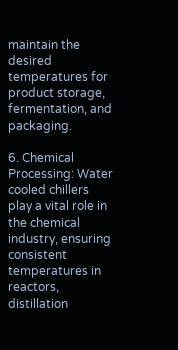maintain the desired temperatures for product storage, fermentation, and packaging.

6. Chemical Processing: Water cooled chillers play a vital role in the chemical industry, ensuring consistent temperatures in reactors, distillation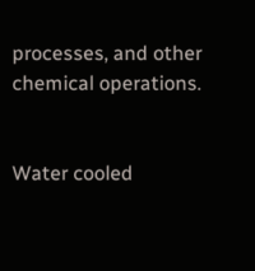processes, and other chemical operations.


Water cooled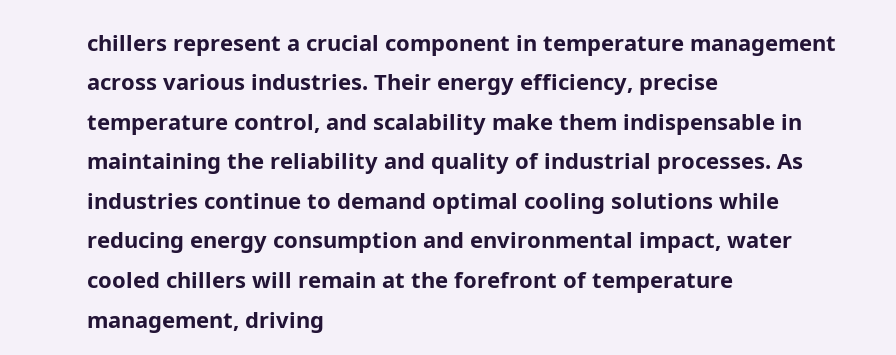chillers represent a crucial component in temperature management across various industries. Their energy efficiency, precise temperature control, and scalability make them indispensable in maintaining the reliability and quality of industrial processes. As industries continue to demand optimal cooling solutions while reducing energy consumption and environmental impact, water cooled chillers will remain at the forefront of temperature management, driving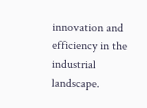innovation and efficiency in the industrial landscape.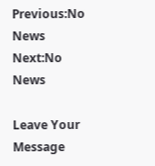Previous:No News
Next:No News

Leave Your Message